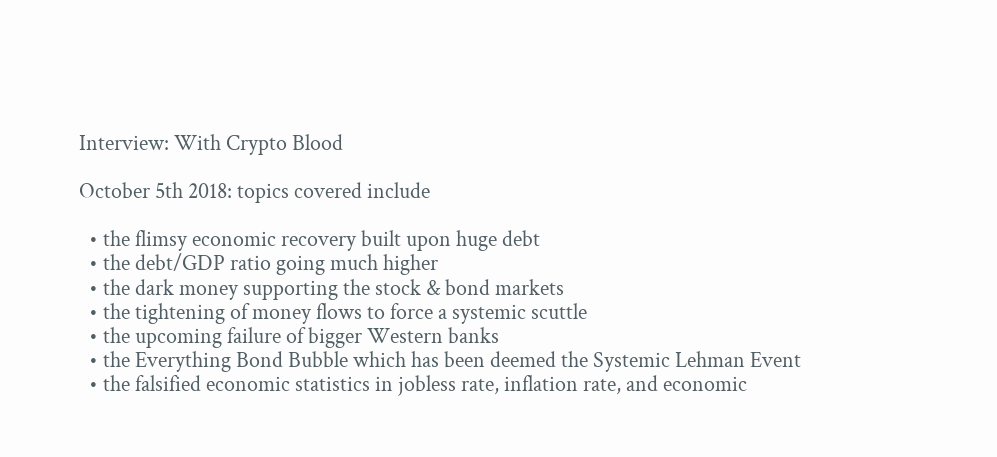Interview: With Crypto Blood

October 5th 2018: topics covered include

  • the flimsy economic recovery built upon huge debt
  • the debt/GDP ratio going much higher
  • the dark money supporting the stock & bond markets
  • the tightening of money flows to force a systemic scuttle
  • the upcoming failure of bigger Western banks
  • the Everything Bond Bubble which has been deemed the Systemic Lehman Event
  • the falsified economic statistics in jobless rate, inflation rate, and economic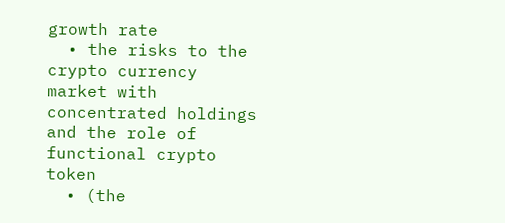growth rate
  • the risks to the crypto currency market with concentrated holdings and the role of functional crypto token
  • (the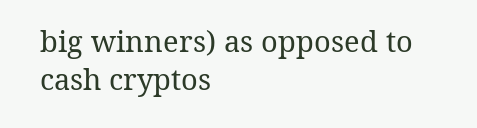big winners) as opposed to cash cryptos